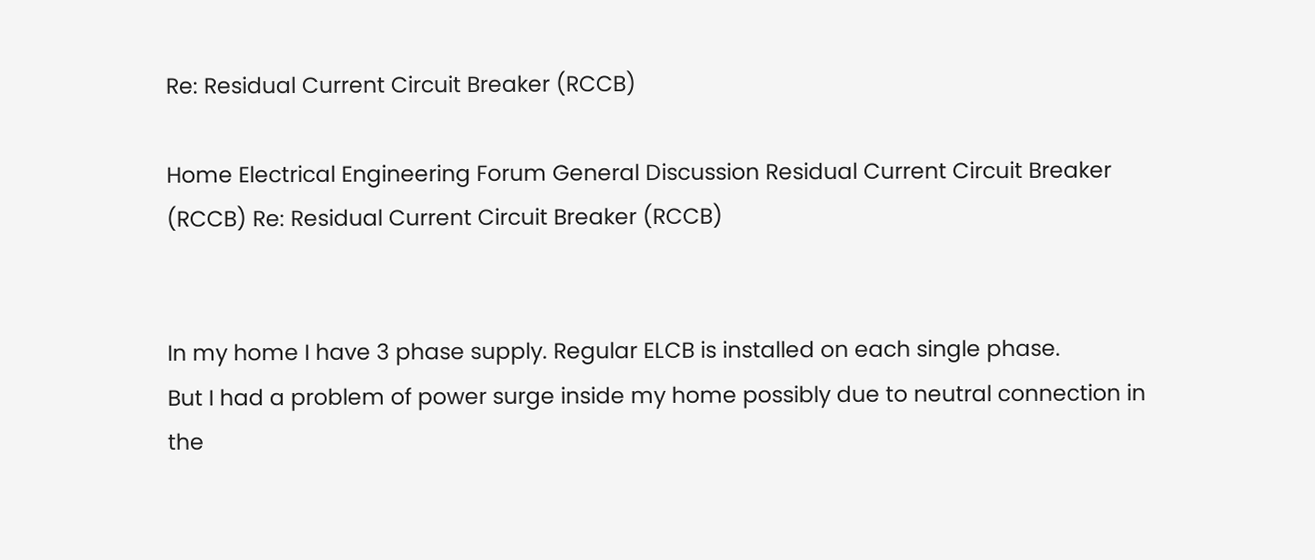Re: Residual Current Circuit Breaker (RCCB)

Home Electrical Engineering Forum General Discussion Residual Current Circuit Breaker (RCCB) Re: Residual Current Circuit Breaker (RCCB)


In my home I have 3 phase supply. Regular ELCB is installed on each single phase.
But I had a problem of power surge inside my home possibly due to neutral connection in the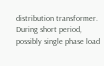distribution transformer. During short period, possibly single phase load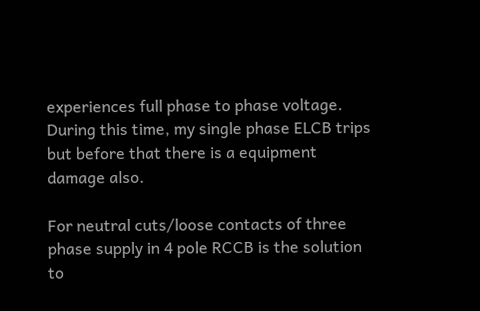experiences full phase to phase voltage.
During this time, my single phase ELCB trips but before that there is a equipment damage also.

For neutral cuts/loose contacts of three phase supply in 4 pole RCCB is the solution to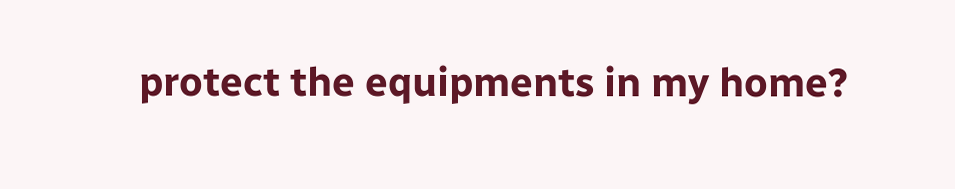protect the equipments in my home?